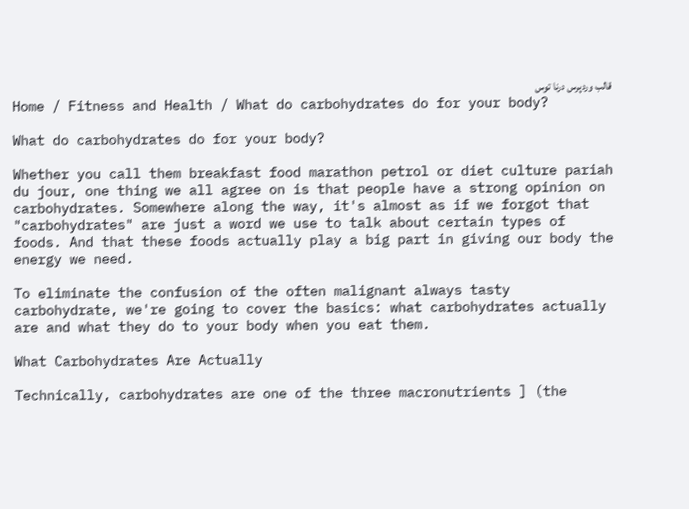قالب وردپرس درنا توس
Home / Fitness and Health / What do carbohydrates do for your body?

What do carbohydrates do for your body?

Whether you call them breakfast food marathon petrol or diet culture pariah du jour, one thing we all agree on is that people have a strong opinion on carbohydrates. Somewhere along the way, it's almost as if we forgot that "carbohydrates" are just a word we use to talk about certain types of foods. And that these foods actually play a big part in giving our body the energy we need.

To eliminate the confusion of the often malignant always tasty carbohydrate, we're going to cover the basics: what carbohydrates actually are and what they do to your body when you eat them.

What Carbohydrates Are Actually

Technically, carbohydrates are one of the three macronutrients ] (the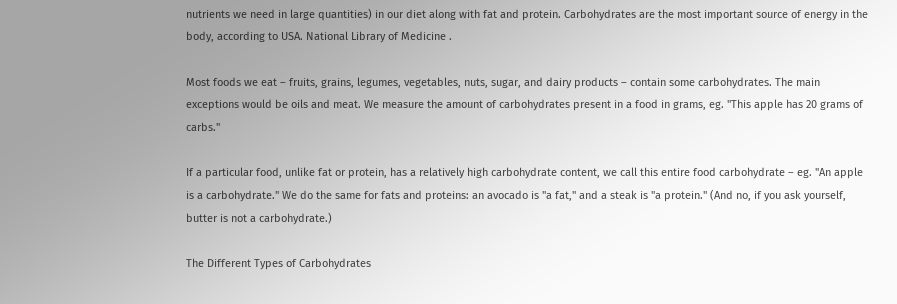nutrients we need in large quantities) in our diet along with fat and protein. Carbohydrates are the most important source of energy in the body, according to USA. National Library of Medicine .

Most foods we eat – fruits, grains, legumes, vegetables, nuts, sugar, and dairy products – contain some carbohydrates. The main exceptions would be oils and meat. We measure the amount of carbohydrates present in a food in grams, eg. "This apple has 20 grams of carbs."

If a particular food, unlike fat or protein, has a relatively high carbohydrate content, we call this entire food carbohydrate – eg. "An apple is a carbohydrate." We do the same for fats and proteins: an avocado is "a fat," and a steak is "a protein." (And no, if you ask yourself, butter is not a carbohydrate.)

The Different Types of Carbohydrates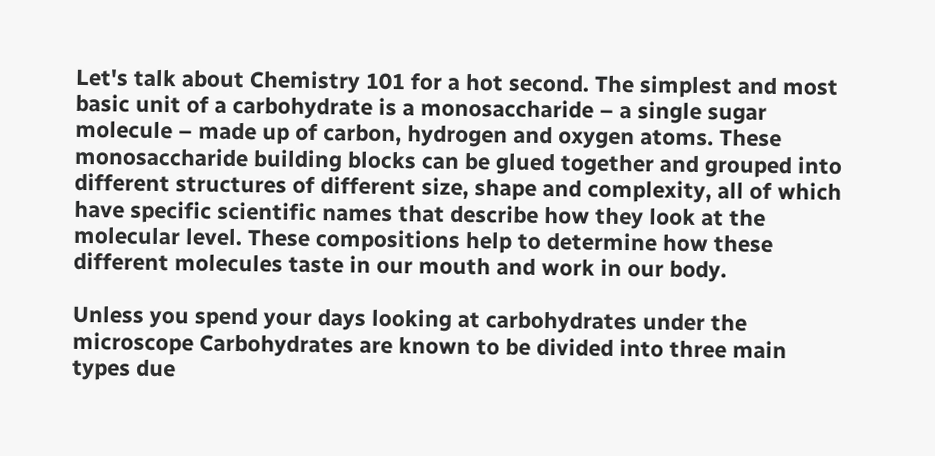Let's talk about Chemistry 101 for a hot second. The simplest and most basic unit of a carbohydrate is a monosaccharide – a single sugar molecule – made up of carbon, hydrogen and oxygen atoms. These monosaccharide building blocks can be glued together and grouped into different structures of different size, shape and complexity, all of which have specific scientific names that describe how they look at the molecular level. These compositions help to determine how these different molecules taste in our mouth and work in our body.

Unless you spend your days looking at carbohydrates under the microscope Carbohydrates are known to be divided into three main types due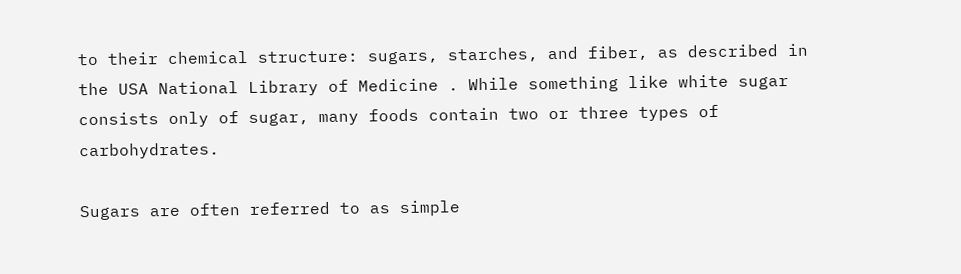to their chemical structure: sugars, starches, and fiber, as described in the USA National Library of Medicine . While something like white sugar consists only of sugar, many foods contain two or three types of carbohydrates.

Sugars are often referred to as simple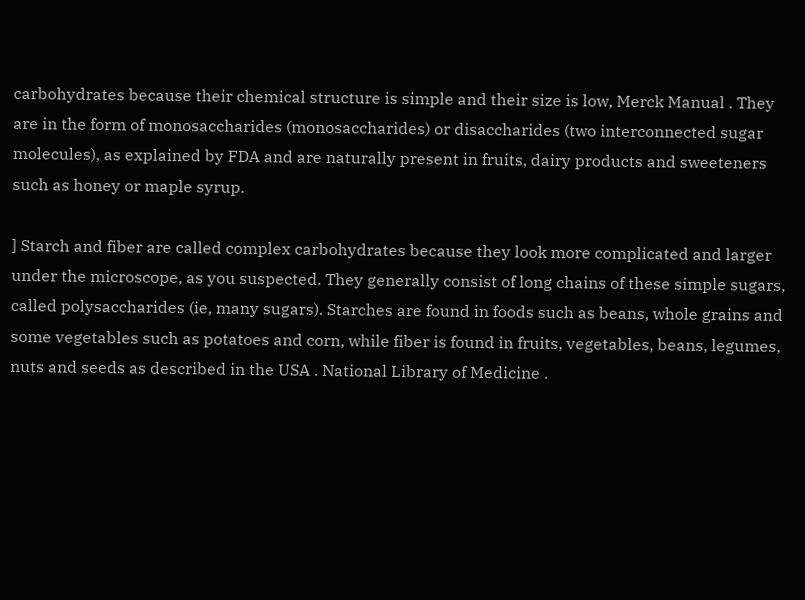carbohydrates because their chemical structure is simple and their size is low, Merck Manual . They are in the form of monosaccharides (monosaccharides) or disaccharides (two interconnected sugar molecules), as explained by FDA and are naturally present in fruits, dairy products and sweeteners such as honey or maple syrup.

] Starch and fiber are called complex carbohydrates because they look more complicated and larger under the microscope, as you suspected. They generally consist of long chains of these simple sugars, called polysaccharides (ie, many sugars). Starches are found in foods such as beans, whole grains and some vegetables such as potatoes and corn, while fiber is found in fruits, vegetables, beans, legumes, nuts and seeds as described in the USA . National Library of Medicine .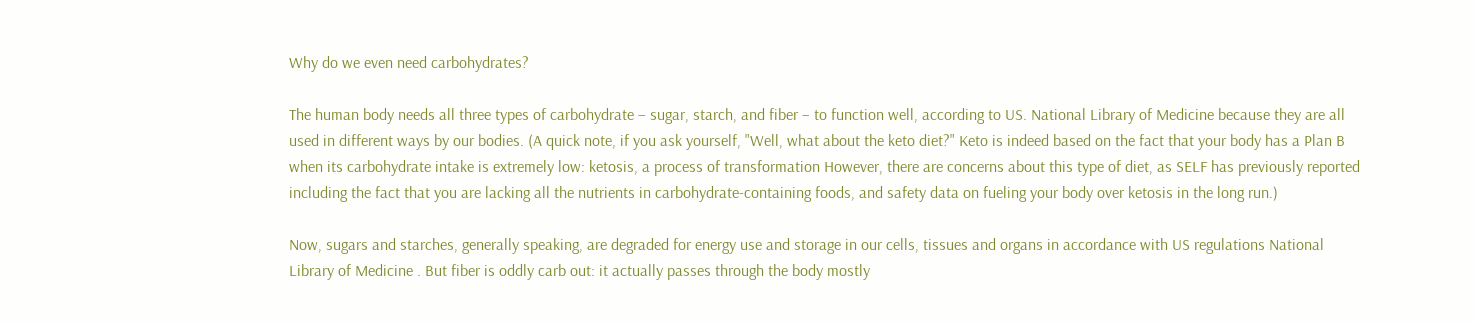Why do we even need carbohydrates?

The human body needs all three types of carbohydrate – sugar, starch, and fiber – to function well, according to US. National Library of Medicine because they are all used in different ways by our bodies. (A quick note, if you ask yourself, "Well, what about the keto diet?" Keto is indeed based on the fact that your body has a Plan B when its carbohydrate intake is extremely low: ketosis, a process of transformation However, there are concerns about this type of diet, as SELF has previously reported including the fact that you are lacking all the nutrients in carbohydrate-containing foods, and safety data on fueling your body over ketosis in the long run.)

Now, sugars and starches, generally speaking, are degraded for energy use and storage in our cells, tissues and organs in accordance with US regulations National Library of Medicine . But fiber is oddly carb out: it actually passes through the body mostly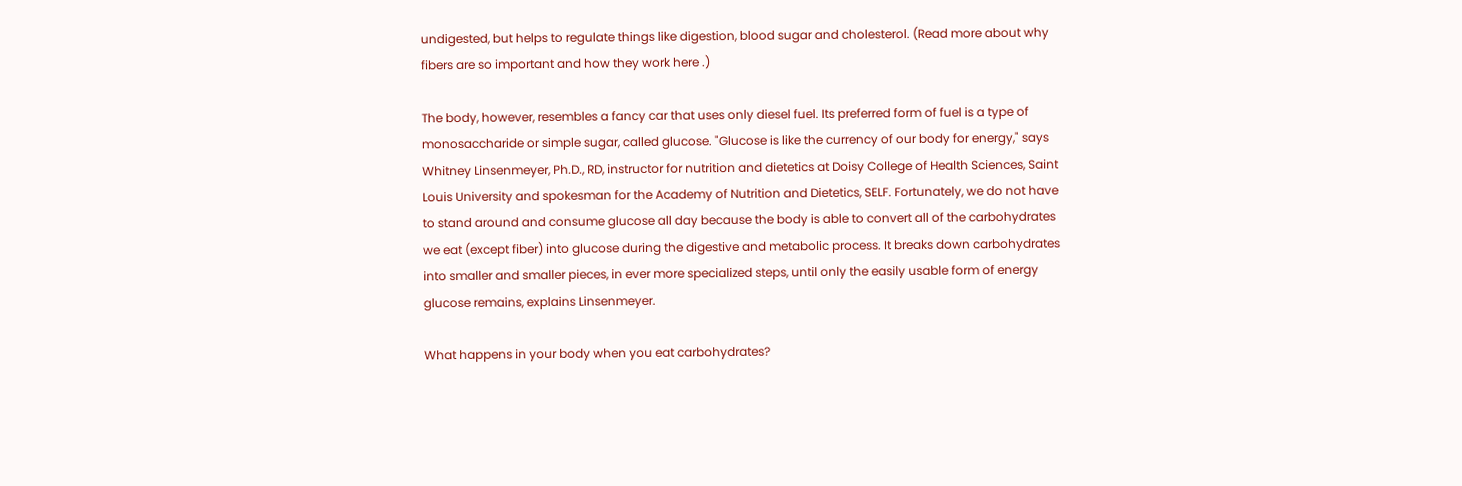undigested, but helps to regulate things like digestion, blood sugar and cholesterol. (Read more about why fibers are so important and how they work here .)

The body, however, resembles a fancy car that uses only diesel fuel. Its preferred form of fuel is a type of monosaccharide or simple sugar, called glucose. "Glucose is like the currency of our body for energy," says Whitney Linsenmeyer, Ph.D., RD, instructor for nutrition and dietetics at Doisy College of Health Sciences, Saint Louis University and spokesman for the Academy of Nutrition and Dietetics, SELF. Fortunately, we do not have to stand around and consume glucose all day because the body is able to convert all of the carbohydrates we eat (except fiber) into glucose during the digestive and metabolic process. It breaks down carbohydrates into smaller and smaller pieces, in ever more specialized steps, until only the easily usable form of energy glucose remains, explains Linsenmeyer.

What happens in your body when you eat carbohydrates?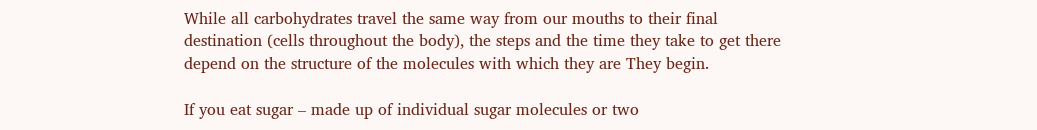While all carbohydrates travel the same way from our mouths to their final destination (cells throughout the body), the steps and the time they take to get there depend on the structure of the molecules with which they are They begin.

If you eat sugar – made up of individual sugar molecules or two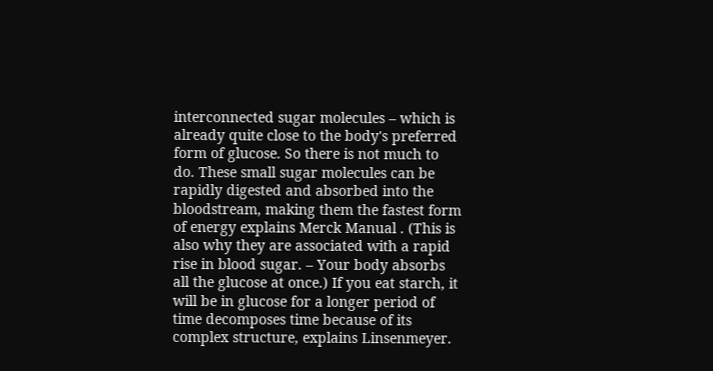interconnected sugar molecules – which is already quite close to the body's preferred form of glucose. So there is not much to do. These small sugar molecules can be rapidly digested and absorbed into the bloodstream, making them the fastest form of energy explains Merck Manual . (This is also why they are associated with a rapid rise in blood sugar. – Your body absorbs all the glucose at once.) If you eat starch, it will be in glucose for a longer period of time decomposes time because of its complex structure, explains Linsenmeyer.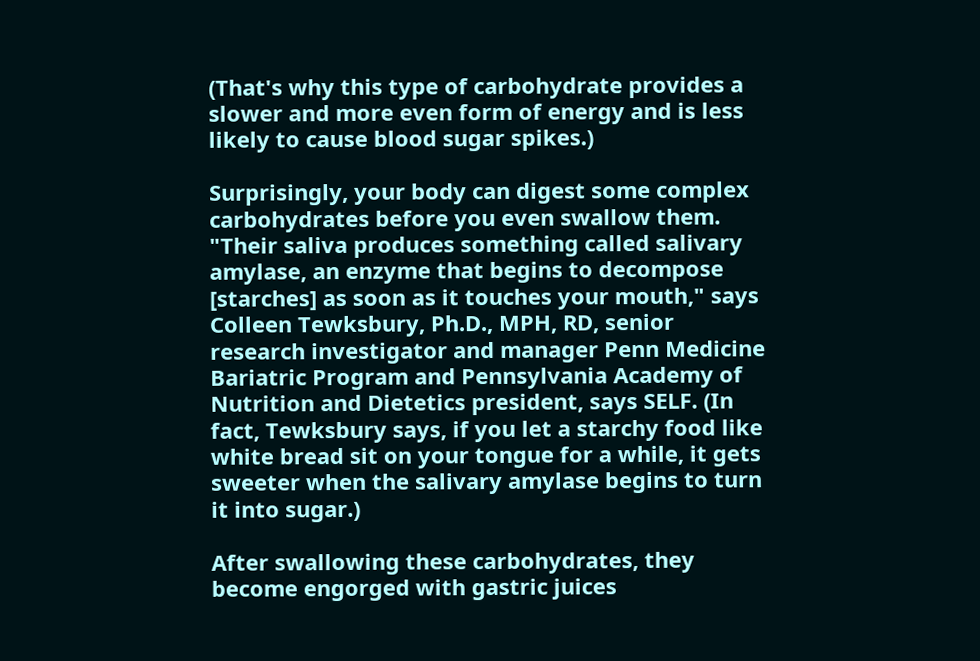(That's why this type of carbohydrate provides a slower and more even form of energy and is less likely to cause blood sugar spikes.)

Surprisingly, your body can digest some complex carbohydrates before you even swallow them. "Their saliva produces something called salivary amylase, an enzyme that begins to decompose [starches] as soon as it touches your mouth," says Colleen Tewksbury, Ph.D., MPH, RD, senior research investigator and manager Penn Medicine Bariatric Program and Pennsylvania Academy of Nutrition and Dietetics president, says SELF. (In fact, Tewksbury says, if you let a starchy food like white bread sit on your tongue for a while, it gets sweeter when the salivary amylase begins to turn it into sugar.)

After swallowing these carbohydrates, they become engorged with gastric juices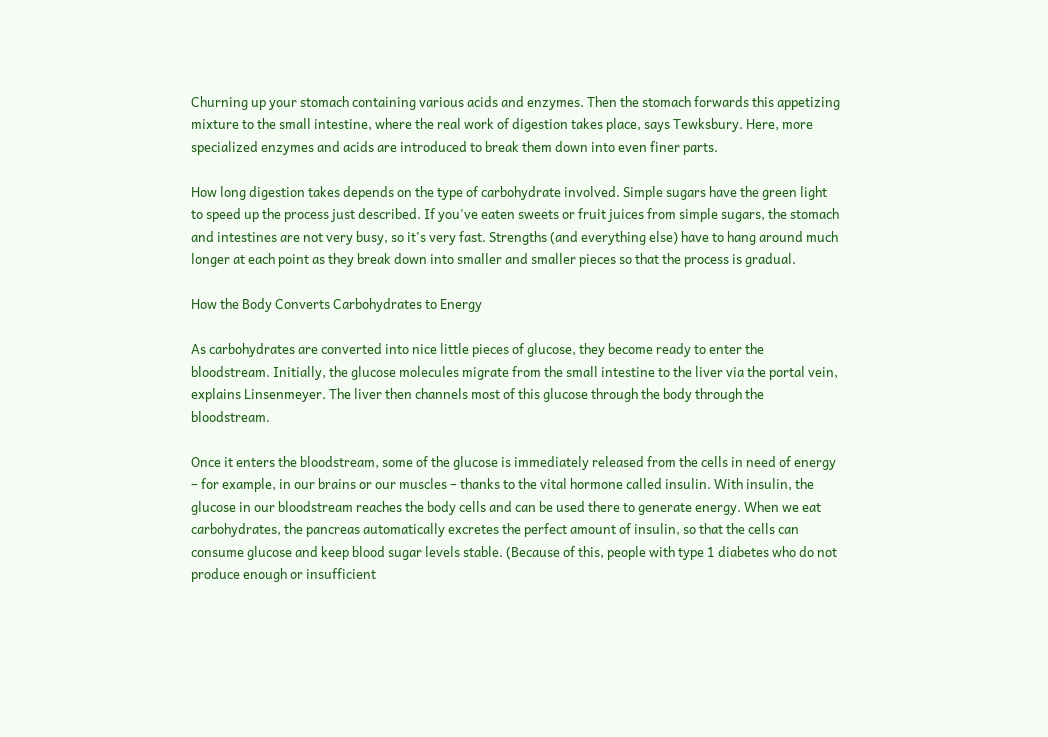Churning up your stomach containing various acids and enzymes. Then the stomach forwards this appetizing mixture to the small intestine, where the real work of digestion takes place, says Tewksbury. Here, more specialized enzymes and acids are introduced to break them down into even finer parts.

How long digestion takes depends on the type of carbohydrate involved. Simple sugars have the green light to speed up the process just described. If you've eaten sweets or fruit juices from simple sugars, the stomach and intestines are not very busy, so it's very fast. Strengths (and everything else) have to hang around much longer at each point as they break down into smaller and smaller pieces so that the process is gradual.

How the Body Converts Carbohydrates to Energy

As carbohydrates are converted into nice little pieces of glucose, they become ready to enter the bloodstream. Initially, the glucose molecules migrate from the small intestine to the liver via the portal vein, explains Linsenmeyer. The liver then channels most of this glucose through the body through the bloodstream.

Once it enters the bloodstream, some of the glucose is immediately released from the cells in need of energy – for example, in our brains or our muscles – thanks to the vital hormone called insulin. With insulin, the glucose in our bloodstream reaches the body cells and can be used there to generate energy. When we eat carbohydrates, the pancreas automatically excretes the perfect amount of insulin, so that the cells can consume glucose and keep blood sugar levels stable. (Because of this, people with type 1 diabetes who do not produce enough or insufficient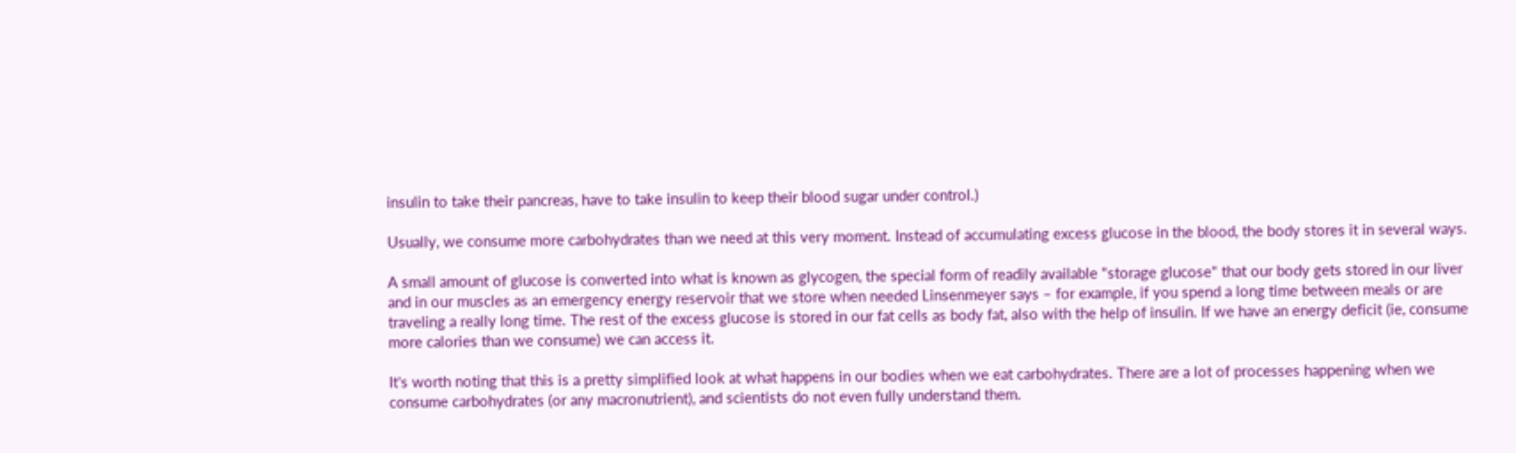insulin to take their pancreas, have to take insulin to keep their blood sugar under control.)

Usually, we consume more carbohydrates than we need at this very moment. Instead of accumulating excess glucose in the blood, the body stores it in several ways.

A small amount of glucose is converted into what is known as glycogen, the special form of readily available "storage glucose" that our body gets stored in our liver and in our muscles as an emergency energy reservoir that we store when needed Linsenmeyer says – for example, if you spend a long time between meals or are traveling a really long time. The rest of the excess glucose is stored in our fat cells as body fat, also with the help of insulin. If we have an energy deficit (ie, consume more calories than we consume) we can access it.

It's worth noting that this is a pretty simplified look at what happens in our bodies when we eat carbohydrates. There are a lot of processes happening when we consume carbohydrates (or any macronutrient), and scientists do not even fully understand them.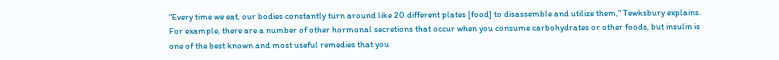"Every time we eat, our bodies constantly turn around like 20 different plates [food] to disassemble and utilize them," Tewksbury explains. For example, there are a number of other hormonal secretions that occur when you consume carbohydrates or other foods, but insulin is one of the best known and most useful remedies that you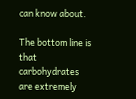can know about.

The bottom line is that carbohydrates are extremely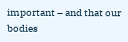important – and that our bodies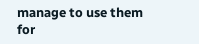manage to use them for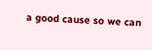a good cause so we can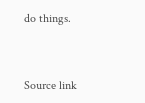do things.


Source link